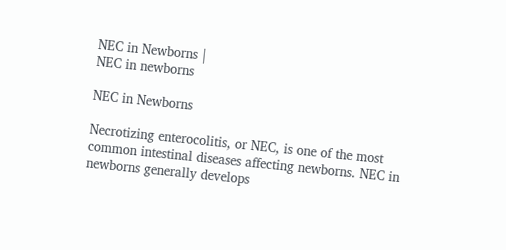NEC in Newborns |
NEC in newborns

NEC in Newborns

Necrotizing enterocolitis, or NEC, is one of the most common intestinal diseases affecting newborns. NEC in newborns generally develops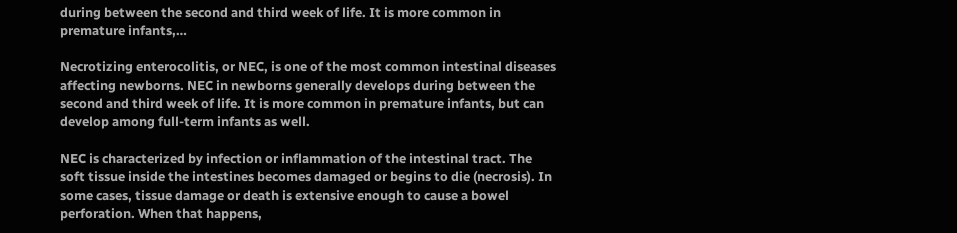during between the second and third week of life. It is more common in premature infants,…

Necrotizing enterocolitis, or NEC, is one of the most common intestinal diseases affecting newborns. NEC in newborns generally develops during between the second and third week of life. It is more common in premature infants, but can develop among full-term infants as well.

NEC is characterized by infection or inflammation of the intestinal tract. The soft tissue inside the intestines becomes damaged or begins to die (necrosis). In some cases, tissue damage or death is extensive enough to cause a bowel perforation. When that happens,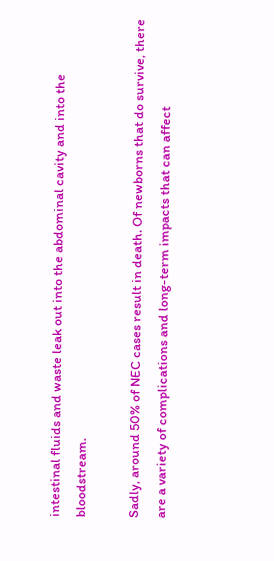intestinal fluids and waste leak out into the abdominal cavity and into the bloodstream.

Sadly, around 50% of NEC cases result in death. Of newborns that do survive, there are a variety of complications and long-term impacts that can affect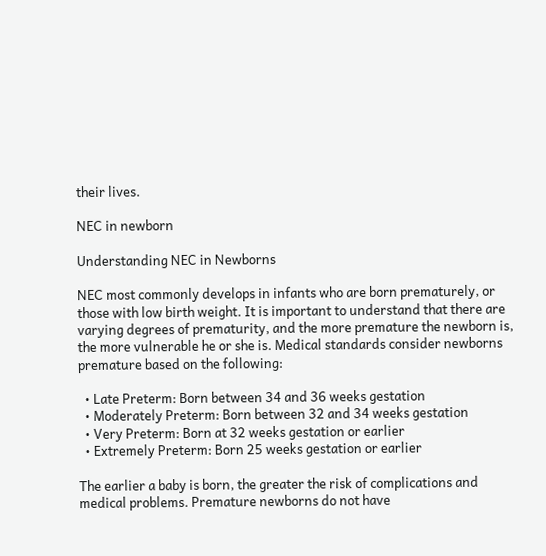their lives.

NEC in newborn

Understanding NEC in Newborns

NEC most commonly develops in infants who are born prematurely, or those with low birth weight. It is important to understand that there are varying degrees of prematurity, and the more premature the newborn is, the more vulnerable he or she is. Medical standards consider newborns premature based on the following:

  • Late Preterm: Born between 34 and 36 weeks gestation
  • Moderately Preterm: Born between 32 and 34 weeks gestation
  • Very Preterm: Born at 32 weeks gestation or earlier
  • Extremely Preterm: Born 25 weeks gestation or earlier

The earlier a baby is born, the greater the risk of complications and medical problems. Premature newborns do not have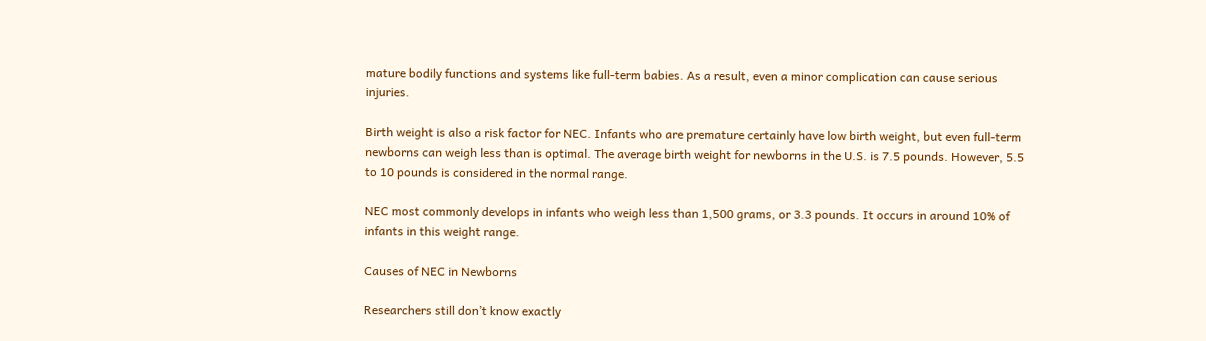mature bodily functions and systems like full-term babies. As a result, even a minor complication can cause serious injuries.

Birth weight is also a risk factor for NEC. Infants who are premature certainly have low birth weight, but even full-term newborns can weigh less than is optimal. The average birth weight for newborns in the U.S. is 7.5 pounds. However, 5.5 to 10 pounds is considered in the normal range.

NEC most commonly develops in infants who weigh less than 1,500 grams, or 3.3 pounds. It occurs in around 10% of infants in this weight range.

Causes of NEC in Newborns

Researchers still don’t know exactly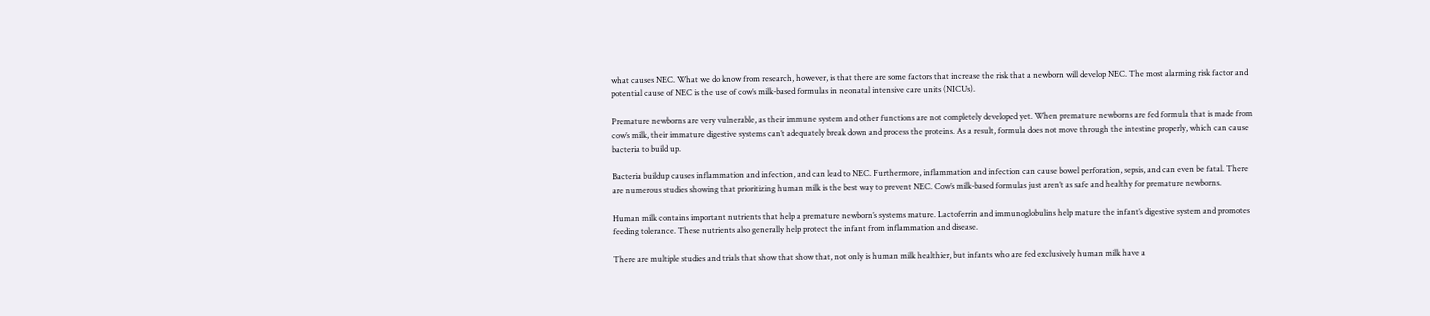what causes NEC. What we do know from research, however, is that there are some factors that increase the risk that a newborn will develop NEC. The most alarming risk factor and potential cause of NEC is the use of cow’s milk-based formulas in neonatal intensive care units (NICUs).

Premature newborns are very vulnerable, as their immune system and other functions are not completely developed yet. When premature newborns are fed formula that is made from cow’s milk, their immature digestive systems can’t adequately break down and process the proteins. As a result, formula does not move through the intestine properly, which can cause bacteria to build up.

Bacteria buildup causes inflammation and infection, and can lead to NEC. Furthermore, inflammation and infection can cause bowel perforation, sepsis, and can even be fatal. There are numerous studies showing that prioritizing human milk is the best way to prevent NEC. Cow’s milk-based formulas just aren’t as safe and healthy for premature newborns.

Human milk contains important nutrients that help a premature newborn’s systems mature. Lactoferrin and immunoglobulins help mature the infant’s digestive system and promotes feeding tolerance. These nutrients also generally help protect the infant from inflammation and disease.

There are multiple studies and trials that show that show that, not only is human milk healthier, but infants who are fed exclusively human milk have a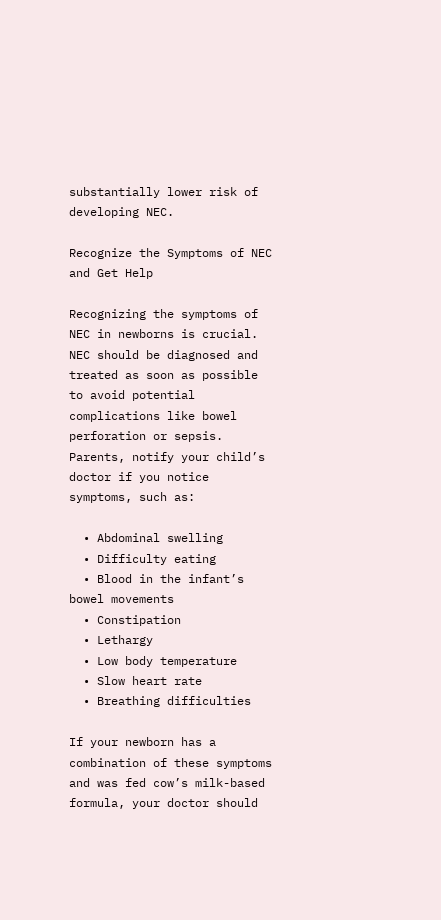substantially lower risk of developing NEC.

Recognize the Symptoms of NEC and Get Help

Recognizing the symptoms of NEC in newborns is crucial. NEC should be diagnosed and treated as soon as possible to avoid potential complications like bowel perforation or sepsis. Parents, notify your child’s doctor if you notice symptoms, such as:

  • Abdominal swelling
  • Difficulty eating
  • Blood in the infant’s bowel movements
  • Constipation
  • Lethargy
  • Low body temperature
  • Slow heart rate
  • Breathing difficulties

If your newborn has a combination of these symptoms and was fed cow’s milk-based formula, your doctor should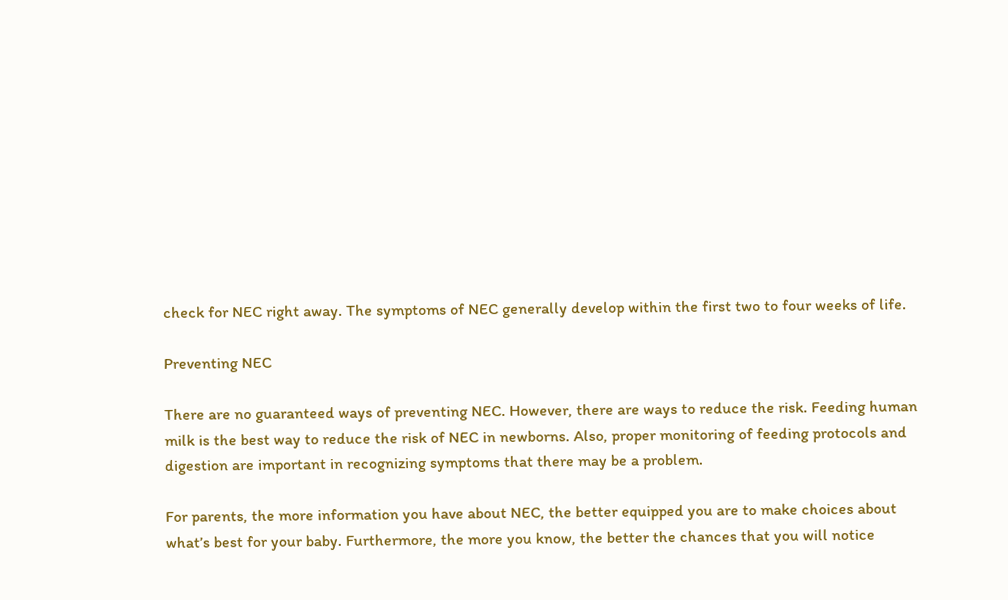check for NEC right away. The symptoms of NEC generally develop within the first two to four weeks of life.

Preventing NEC

There are no guaranteed ways of preventing NEC. However, there are ways to reduce the risk. Feeding human milk is the best way to reduce the risk of NEC in newborns. Also, proper monitoring of feeding protocols and digestion are important in recognizing symptoms that there may be a problem.

For parents, the more information you have about NEC, the better equipped you are to make choices about what’s best for your baby. Furthermore, the more you know, the better the chances that you will notice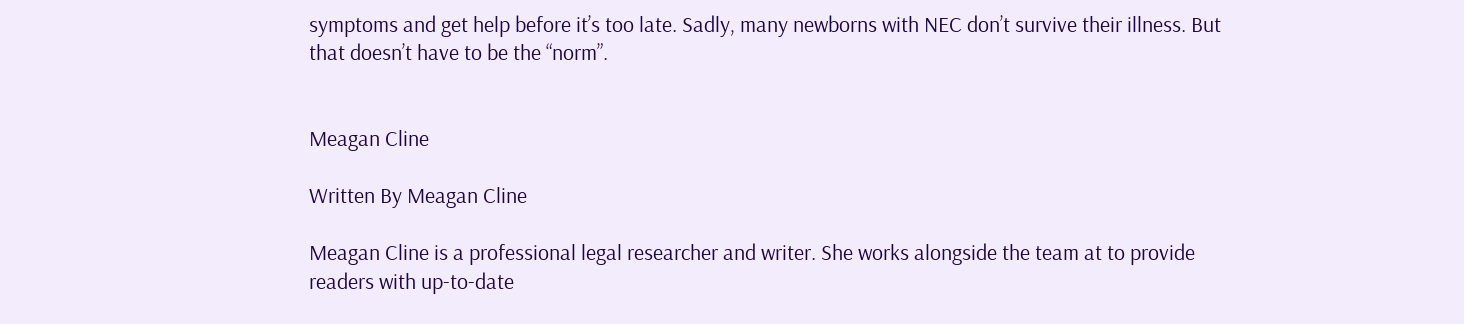symptoms and get help before it’s too late. Sadly, many newborns with NEC don’t survive their illness. But that doesn’t have to be the “norm”.


Meagan Cline

Written By Meagan Cline

Meagan Cline is a professional legal researcher and writer. She works alongside the team at to provide readers with up-to-date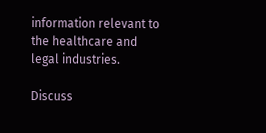information relevant to the healthcare and legal industries.

Discuss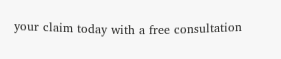your claim today with a free consultation